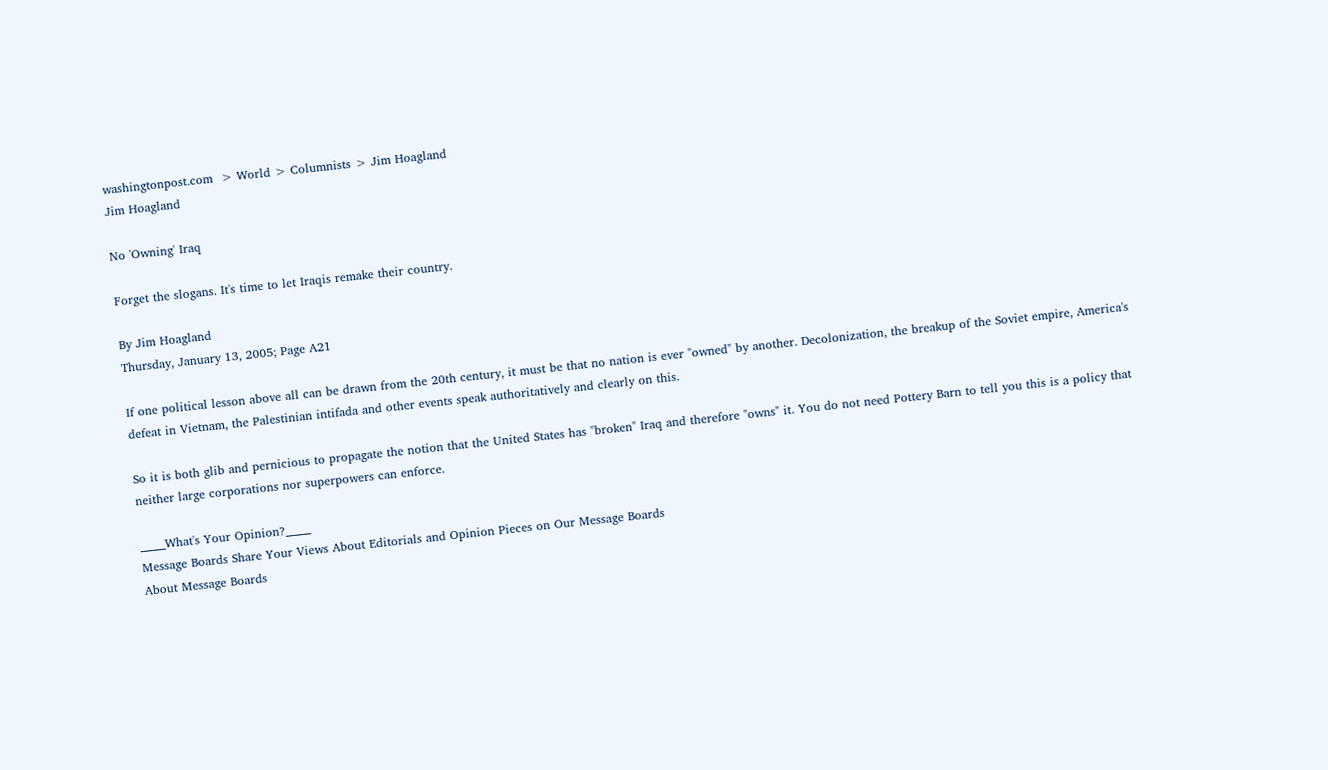washingtonpost.com  > World > Columnists > Jim Hoagland
Jim Hoagland

No 'Owning' Iraq

Forget the slogans. It's time to let Iraqis remake their country.

By Jim Hoagland
Thursday, January 13, 2005; Page A21

If one political lesson above all can be drawn from the 20th century, it must be that no nation is ever "owned" by another. Decolonization, the breakup of the Soviet empire, America's defeat in Vietnam, the Palestinian intifada and other events speak authoritatively and clearly on this.

So it is both glib and pernicious to propagate the notion that the United States has "broken" Iraq and therefore "owns" it. You do not need Pottery Barn to tell you this is a policy that neither large corporations nor superpowers can enforce.

_____What's Your Opinion?_____
Message Boards Share Your Views About Editorials and Opinion Pieces on Our Message Boards
About Message Boards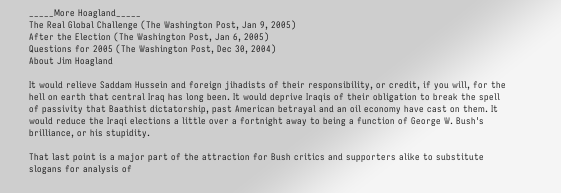_____More Hoagland_____
The Real Global Challenge (The Washington Post, Jan 9, 2005)
After the Election (The Washington Post, Jan 6, 2005)
Questions for 2005 (The Washington Post, Dec 30, 2004)
About Jim Hoagland

It would relieve Saddam Hussein and foreign jihadists of their responsibility, or credit, if you will, for the hell on earth that central Iraq has long been. It would deprive Iraqis of their obligation to break the spell of passivity that Baathist dictatorship, past American betrayal and an oil economy have cast on them. It would reduce the Iraqi elections a little over a fortnight away to being a function of George W. Bush's brilliance, or his stupidity.

That last point is a major part of the attraction for Bush critics and supporters alike to substitute slogans for analysis of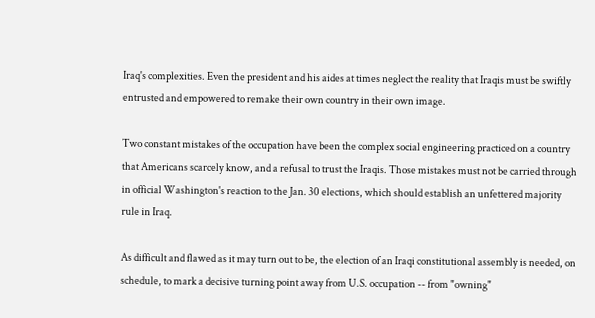Iraq's complexities. Even the president and his aides at times neglect the reality that Iraqis must be swiftly entrusted and empowered to remake their own country in their own image.

Two constant mistakes of the occupation have been the complex social engineering practiced on a country that Americans scarcely know, and a refusal to trust the Iraqis. Those mistakes must not be carried through in official Washington's reaction to the Jan. 30 elections, which should establish an unfettered majority rule in Iraq.

As difficult and flawed as it may turn out to be, the election of an Iraqi constitutional assembly is needed, on schedule, to mark a decisive turning point away from U.S. occupation -- from "owning"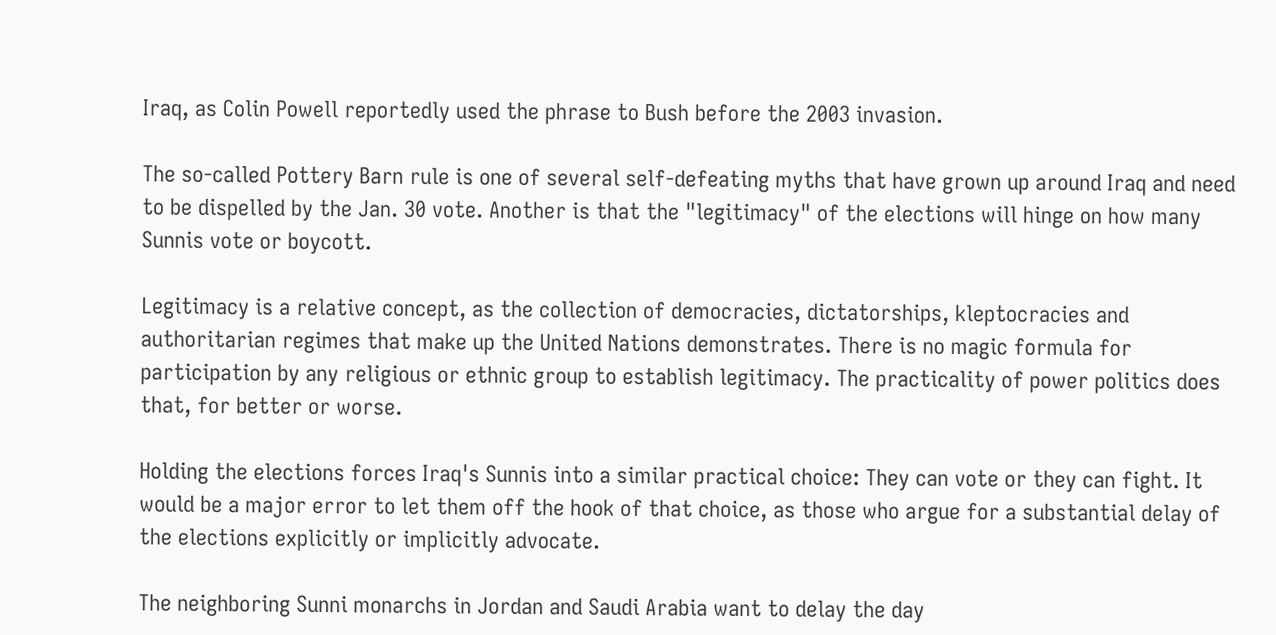Iraq, as Colin Powell reportedly used the phrase to Bush before the 2003 invasion.

The so-called Pottery Barn rule is one of several self-defeating myths that have grown up around Iraq and need to be dispelled by the Jan. 30 vote. Another is that the "legitimacy" of the elections will hinge on how many Sunnis vote or boycott.

Legitimacy is a relative concept, as the collection of democracies, dictatorships, kleptocracies and authoritarian regimes that make up the United Nations demonstrates. There is no magic formula for participation by any religious or ethnic group to establish legitimacy. The practicality of power politics does that, for better or worse.

Holding the elections forces Iraq's Sunnis into a similar practical choice: They can vote or they can fight. It would be a major error to let them off the hook of that choice, as those who argue for a substantial delay of the elections explicitly or implicitly advocate.

The neighboring Sunni monarchs in Jordan and Saudi Arabia want to delay the day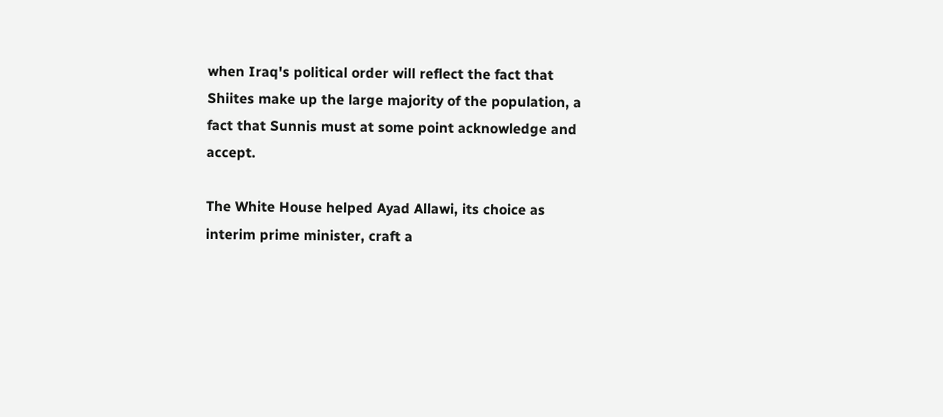when Iraq's political order will reflect the fact that Shiites make up the large majority of the population, a fact that Sunnis must at some point acknowledge and accept.

The White House helped Ayad Allawi, its choice as interim prime minister, craft a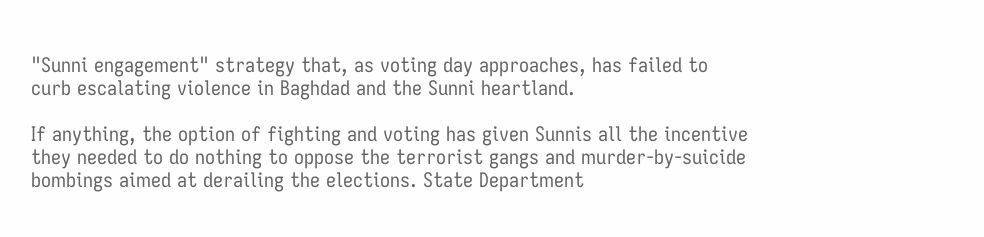"Sunni engagement" strategy that, as voting day approaches, has failed to curb escalating violence in Baghdad and the Sunni heartland.

If anything, the option of fighting and voting has given Sunnis all the incentive they needed to do nothing to oppose the terrorist gangs and murder-by-suicide bombings aimed at derailing the elections. State Department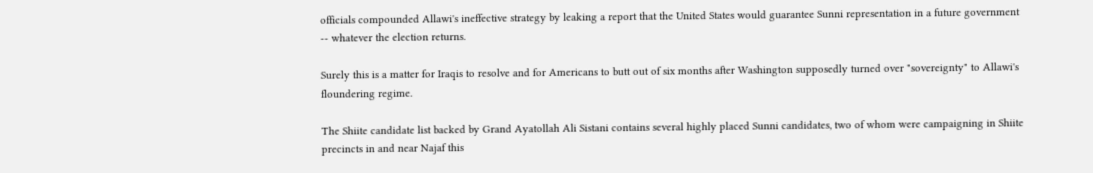officials compounded Allawi's ineffective strategy by leaking a report that the United States would guarantee Sunni representation in a future government -- whatever the election returns.

Surely this is a matter for Iraqis to resolve and for Americans to butt out of six months after Washington supposedly turned over "sovereignty" to Allawi's floundering regime.

The Shiite candidate list backed by Grand Ayatollah Ali Sistani contains several highly placed Sunni candidates, two of whom were campaigning in Shiite precincts in and near Najaf this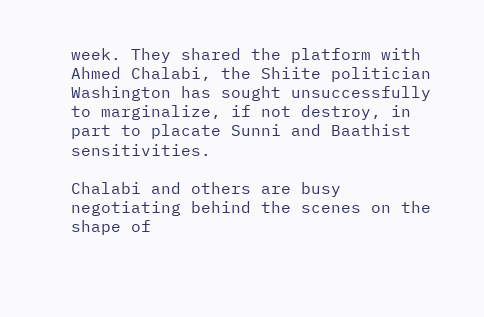week. They shared the platform with Ahmed Chalabi, the Shiite politician Washington has sought unsuccessfully to marginalize, if not destroy, in part to placate Sunni and Baathist sensitivities.

Chalabi and others are busy negotiating behind the scenes on the shape of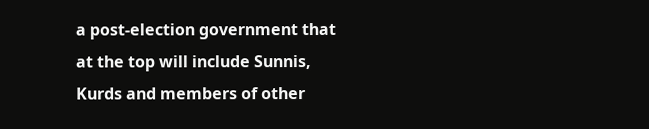a post-election government that at the top will include Sunnis, Kurds and members of other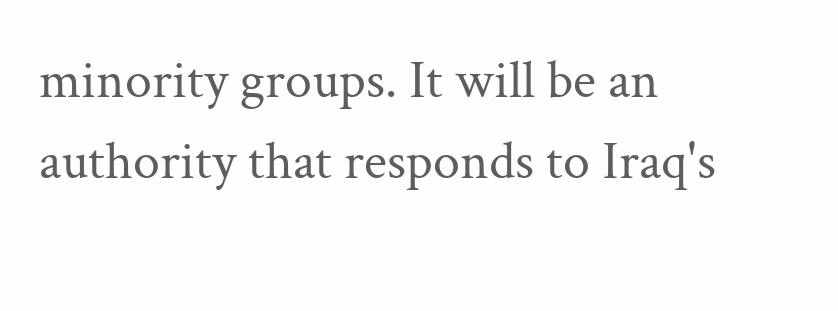minority groups. It will be an authority that responds to Iraq's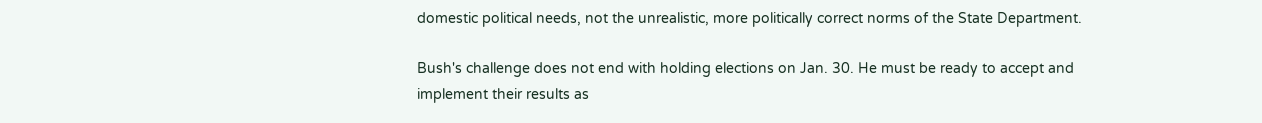domestic political needs, not the unrealistic, more politically correct norms of the State Department.

Bush's challenge does not end with holding elections on Jan. 30. He must be ready to accept and implement their results as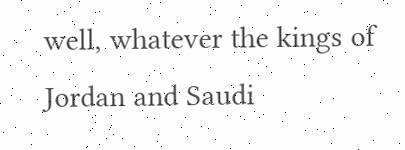well, whatever the kings of Jordan and Saudi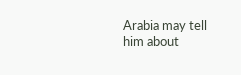Arabia may tell him about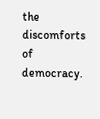the discomforts of democracy.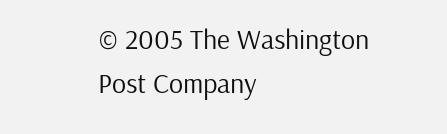© 2005 The Washington Post Company